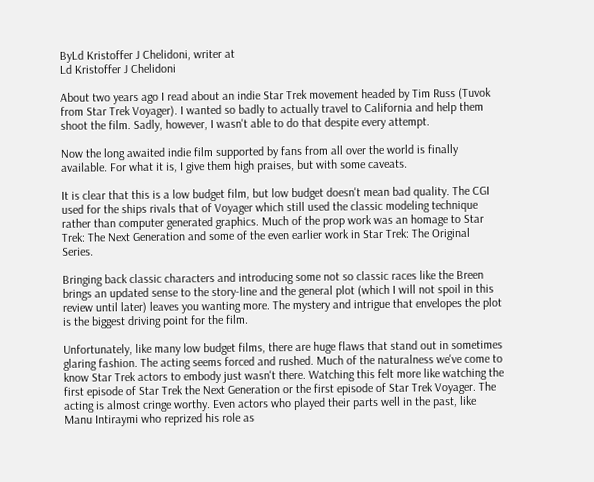ByLd Kristoffer J Chelidoni, writer at
Ld Kristoffer J Chelidoni

About two years ago I read about an indie Star Trek movement headed by Tim Russ (Tuvok from Star Trek Voyager). I wanted so badly to actually travel to California and help them shoot the film. Sadly, however, I wasn't able to do that despite every attempt.

Now the long awaited indie film supported by fans from all over the world is finally available. For what it is, I give them high praises, but with some caveats.

It is clear that this is a low budget film, but low budget doesn't mean bad quality. The CGI used for the ships rivals that of Voyager which still used the classic modeling technique rather than computer generated graphics. Much of the prop work was an homage to Star Trek: The Next Generation and some of the even earlier work in Star Trek: The Original Series.

Bringing back classic characters and introducing some not so classic races like the Breen brings an updated sense to the story-line and the general plot (which I will not spoil in this review until later) leaves you wanting more. The mystery and intrigue that envelopes the plot is the biggest driving point for the film.

Unfortunately, like many low budget films, there are huge flaws that stand out in sometimes glaring fashion. The acting seems forced and rushed. Much of the naturalness we've come to know Star Trek actors to embody just wasn't there. Watching this felt more like watching the first episode of Star Trek the Next Generation or the first episode of Star Trek Voyager. The acting is almost cringe worthy. Even actors who played their parts well in the past, like Manu Intiraymi who reprized his role as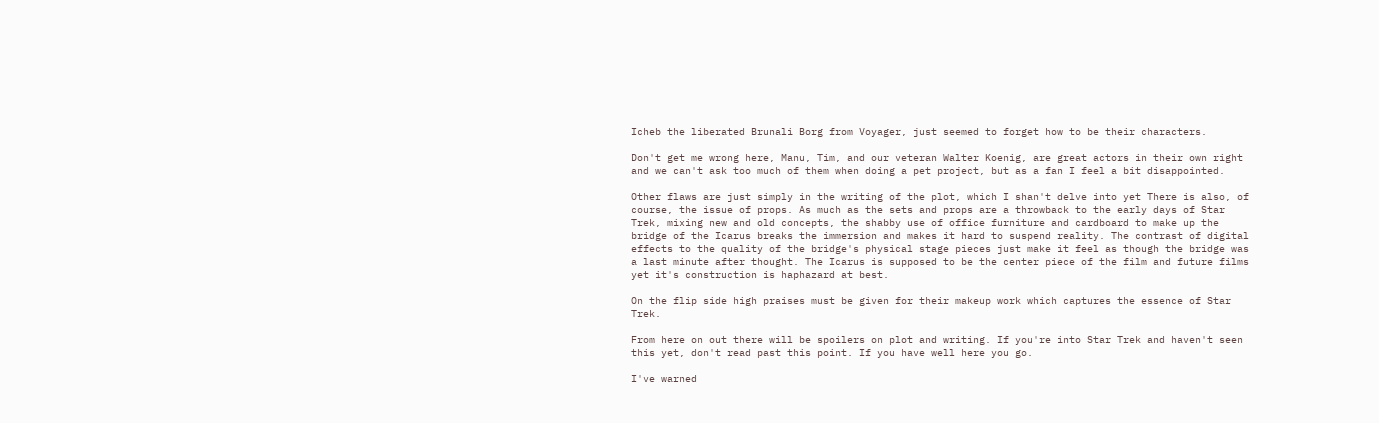Icheb the liberated Brunali Borg from Voyager, just seemed to forget how to be their characters.

Don't get me wrong here, Manu, Tim, and our veteran Walter Koenig, are great actors in their own right and we can't ask too much of them when doing a pet project, but as a fan I feel a bit disappointed.

Other flaws are just simply in the writing of the plot, which I shan't delve into yet There is also, of course, the issue of props. As much as the sets and props are a throwback to the early days of Star Trek, mixing new and old concepts, the shabby use of office furniture and cardboard to make up the bridge of the Icarus breaks the immersion and makes it hard to suspend reality. The contrast of digital effects to the quality of the bridge's physical stage pieces just make it feel as though the bridge was a last minute after thought. The Icarus is supposed to be the center piece of the film and future films yet it's construction is haphazard at best.

On the flip side high praises must be given for their makeup work which captures the essence of Star Trek.

From here on out there will be spoilers on plot and writing. If you're into Star Trek and haven't seen this yet, don't read past this point. If you have well here you go.

I've warned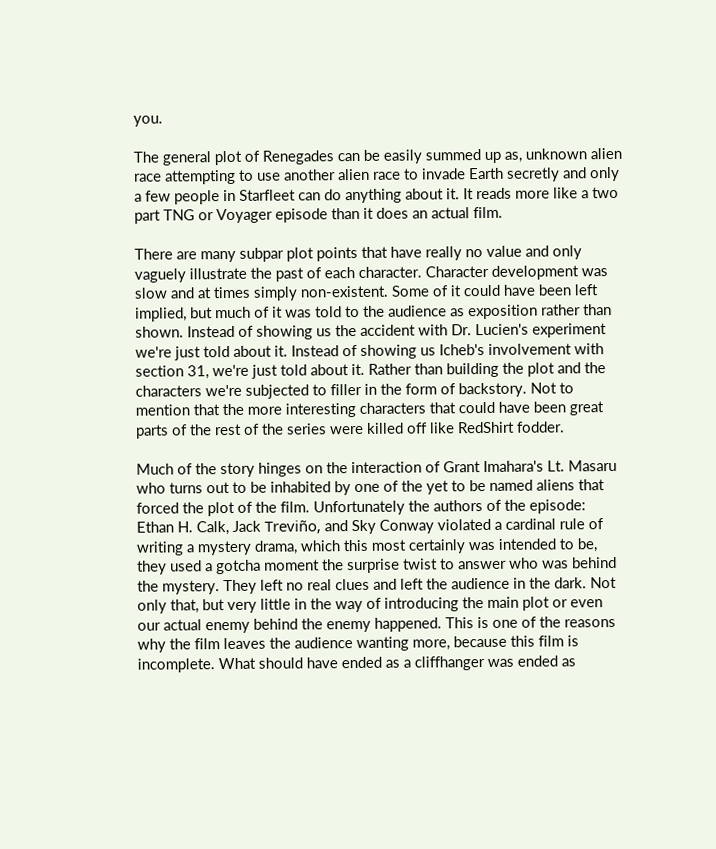you.

The general plot of Renegades can be easily summed up as, unknown alien race attempting to use another alien race to invade Earth secretly and only a few people in Starfleet can do anything about it. It reads more like a two part TNG or Voyager episode than it does an actual film.

There are many subpar plot points that have really no value and only vaguely illustrate the past of each character. Character development was slow and at times simply non-existent. Some of it could have been left implied, but much of it was told to the audience as exposition rather than shown. Instead of showing us the accident with Dr. Lucien's experiment we're just told about it. Instead of showing us Icheb's involvement with section 31, we're just told about it. Rather than building the plot and the characters we're subjected to filler in the form of backstory. Not to mention that the more interesting characters that could have been great parts of the rest of the series were killed off like RedShirt fodder.

Much of the story hinges on the interaction of Grant Imahara's Lt. Masaru who turns out to be inhabited by one of the yet to be named aliens that forced the plot of the film. Unfortunately the authors of the episode: Ethan H. Calk, Jack Treviño, and Sky Conway violated a cardinal rule of writing a mystery drama, which this most certainly was intended to be, they used a gotcha moment the surprise twist to answer who was behind the mystery. They left no real clues and left the audience in the dark. Not only that, but very little in the way of introducing the main plot or even our actual enemy behind the enemy happened. This is one of the reasons why the film leaves the audience wanting more, because this film is incomplete. What should have ended as a cliffhanger was ended as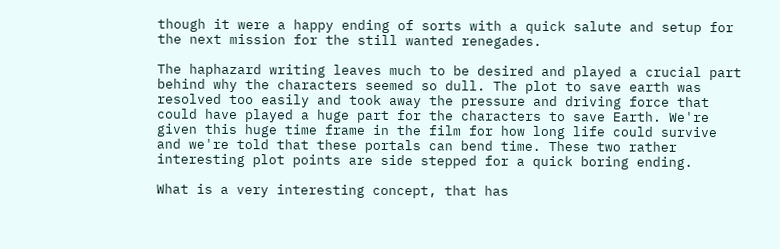though it were a happy ending of sorts with a quick salute and setup for the next mission for the still wanted renegades.

The haphazard writing leaves much to be desired and played a crucial part behind why the characters seemed so dull. The plot to save earth was resolved too easily and took away the pressure and driving force that could have played a huge part for the characters to save Earth. We're given this huge time frame in the film for how long life could survive and we're told that these portals can bend time. These two rather interesting plot points are side stepped for a quick boring ending.

What is a very interesting concept, that has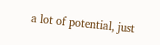a lot of potential, just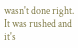wasn't done right. It was rushed and it's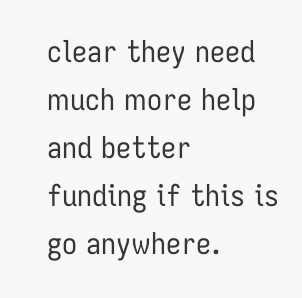clear they need much more help and better funding if this is go anywhere.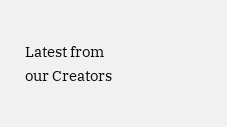Latest from our Creators